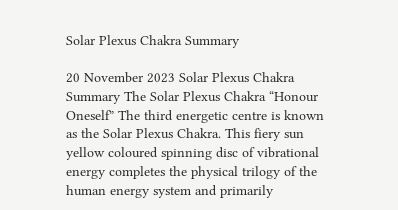Solar Plexus Chakra Summary

20 November 2023 Solar Plexus Chakra Summary The Solar Plexus Chakra “Honour Oneself” The third energetic centre is known as the Solar Plexus Chakra. This fiery sun yellow coloured spinning disc of vibrational energy completes the physical trilogy of the human energy system and primarily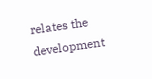relates the development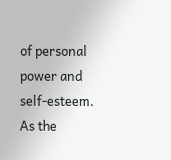of personal power and self-esteem.  As the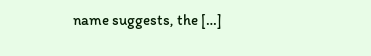name suggests, the […]